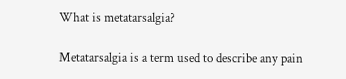What is metatarsalgia?

Metatarsalgia is a term used to describe any pain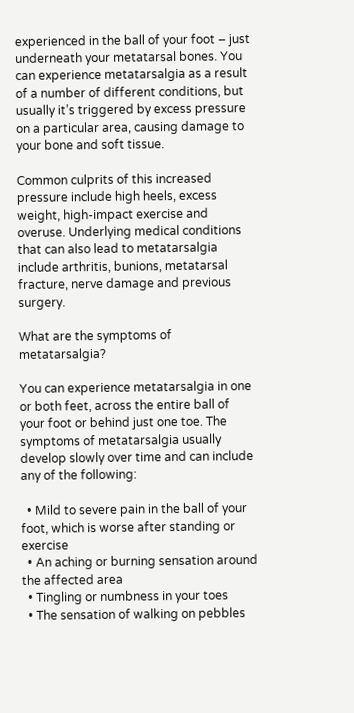experienced in the ball of your foot – just underneath your metatarsal bones. You can experience metatarsalgia as a result of a number of different conditions, but usually it’s triggered by excess pressure on a particular area, causing damage to your bone and soft tissue.

Common culprits of this increased pressure include high heels, excess weight, high-impact exercise and overuse. Underlying medical conditions that can also lead to metatarsalgia include arthritis, bunions, metatarsal fracture, nerve damage and previous surgery.

What are the symptoms of metatarsalgia?

You can experience metatarsalgia in one or both feet, across the entire ball of your foot or behind just one toe. The symptoms of metatarsalgia usually develop slowly over time and can include any of the following:

  • Mild to severe pain in the ball of your foot, which is worse after standing or exercise
  • An aching or burning sensation around the affected area
  • Tingling or numbness in your toes
  • The sensation of walking on pebbles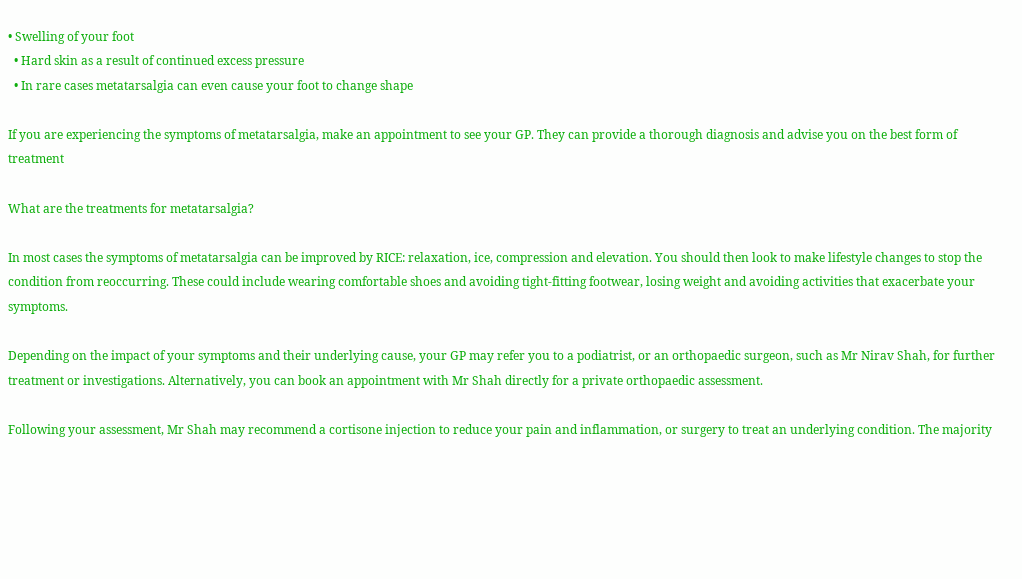• Swelling of your foot
  • Hard skin as a result of continued excess pressure
  • In rare cases metatarsalgia can even cause your foot to change shape

If you are experiencing the symptoms of metatarsalgia, make an appointment to see your GP. They can provide a thorough diagnosis and advise you on the best form of treatment

What are the treatments for metatarsalgia?

In most cases the symptoms of metatarsalgia can be improved by RICE: relaxation, ice, compression and elevation. You should then look to make lifestyle changes to stop the condition from reoccurring. These could include wearing comfortable shoes and avoiding tight-fitting footwear, losing weight and avoiding activities that exacerbate your symptoms.

Depending on the impact of your symptoms and their underlying cause, your GP may refer you to a podiatrist, or an orthopaedic surgeon, such as Mr Nirav Shah, for further treatment or investigations. Alternatively, you can book an appointment with Mr Shah directly for a private orthopaedic assessment.

Following your assessment, Mr Shah may recommend a cortisone injection to reduce your pain and inflammation, or surgery to treat an underlying condition. The majority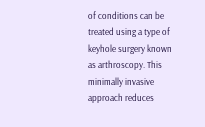of conditions can be treated using a type of keyhole surgery known as arthroscopy. This minimally invasive approach reduces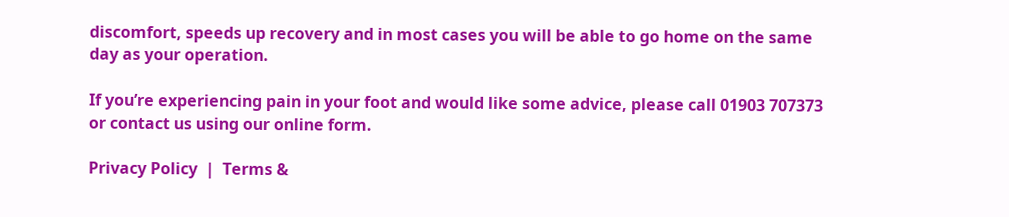discomfort, speeds up recovery and in most cases you will be able to go home on the same day as your operation.

If you’re experiencing pain in your foot and would like some advice, please call 01903 707373 or contact us using our online form.

Privacy Policy  |  Terms &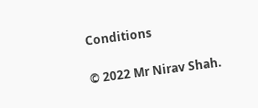Conditions

© 2022 Mr Nirav Shah.